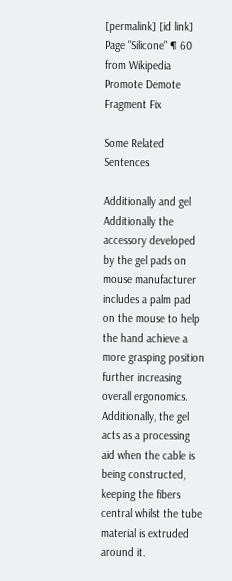[permalink] [id link]
Page "Silicone" ¶ 60
from Wikipedia
Promote Demote Fragment Fix

Some Related Sentences

Additionally and gel
Additionally the accessory developed by the gel pads on mouse manufacturer includes a palm pad on the mouse to help the hand achieve a more grasping position further increasing overall ergonomics.
Additionally, the gel acts as a processing aid when the cable is being constructed, keeping the fibers central whilst the tube material is extruded around it.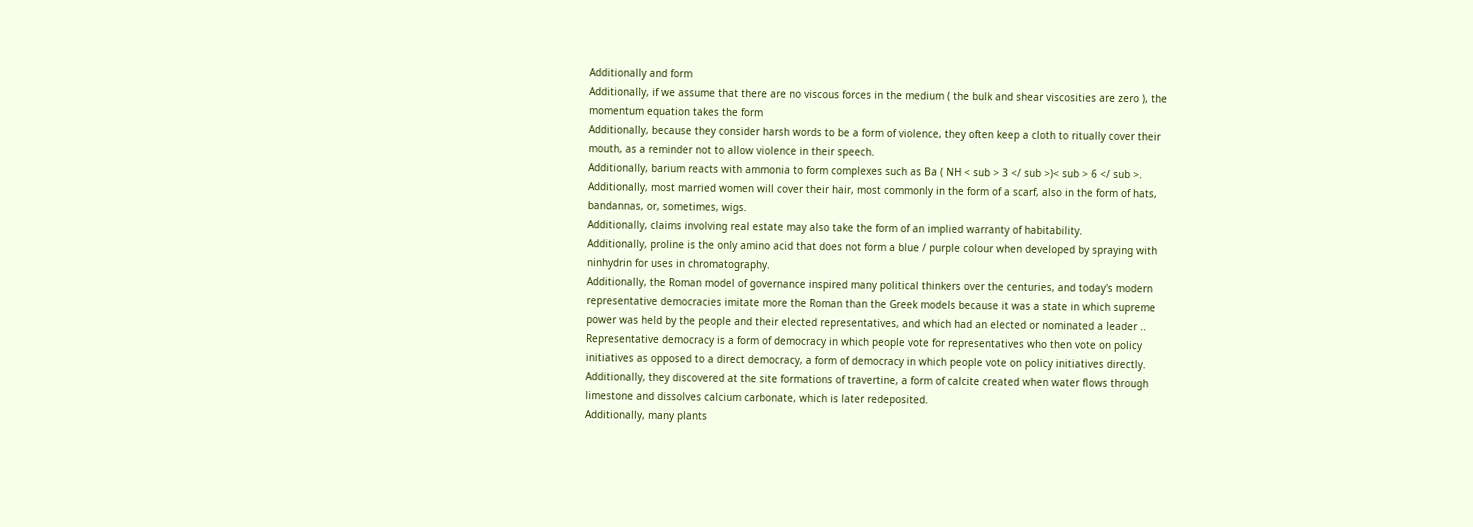Additionally and form
Additionally, if we assume that there are no viscous forces in the medium ( the bulk and shear viscosities are zero ), the momentum equation takes the form
Additionally, because they consider harsh words to be a form of violence, they often keep a cloth to ritually cover their mouth, as a reminder not to allow violence in their speech.
Additionally, barium reacts with ammonia to form complexes such as Ba ( NH < sub > 3 </ sub >)< sub > 6 </ sub >.
Additionally, most married women will cover their hair, most commonly in the form of a scarf, also in the form of hats, bandannas, or, sometimes, wigs.
Additionally, claims involving real estate may also take the form of an implied warranty of habitability.
Additionally, proline is the only amino acid that does not form a blue / purple colour when developed by spraying with ninhydrin for uses in chromatography.
Additionally, the Roman model of governance inspired many political thinkers over the centuries, and today's modern representative democracies imitate more the Roman than the Greek models because it was a state in which supreme power was held by the people and their elected representatives, and which had an elected or nominated a leader .. Representative democracy is a form of democracy in which people vote for representatives who then vote on policy initiatives as opposed to a direct democracy, a form of democracy in which people vote on policy initiatives directly.
Additionally, they discovered at the site formations of travertine, a form of calcite created when water flows through limestone and dissolves calcium carbonate, which is later redeposited.
Additionally, many plants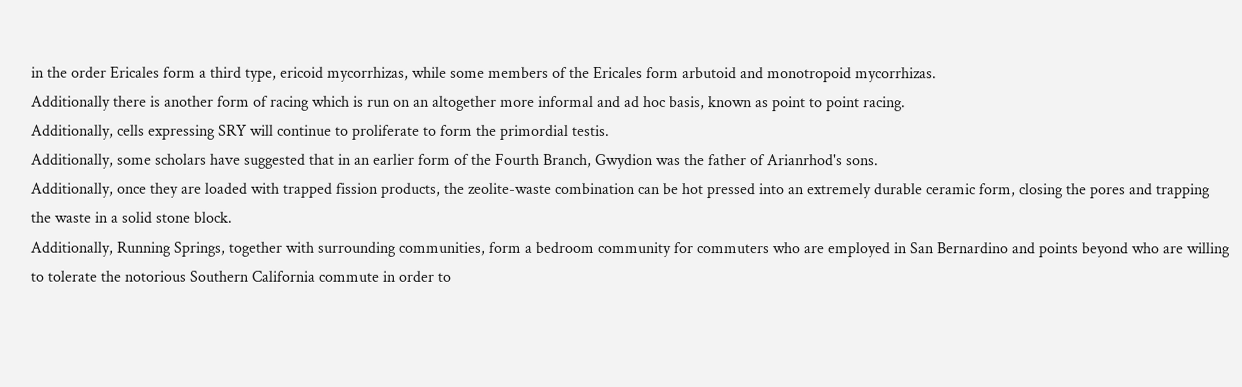in the order Ericales form a third type, ericoid mycorrhizas, while some members of the Ericales form arbutoid and monotropoid mycorrhizas.
Additionally there is another form of racing which is run on an altogether more informal and ad hoc basis, known as point to point racing.
Additionally, cells expressing SRY will continue to proliferate to form the primordial testis.
Additionally, some scholars have suggested that in an earlier form of the Fourth Branch, Gwydion was the father of Arianrhod's sons.
Additionally, once they are loaded with trapped fission products, the zeolite-waste combination can be hot pressed into an extremely durable ceramic form, closing the pores and trapping the waste in a solid stone block.
Additionally, Running Springs, together with surrounding communities, form a bedroom community for commuters who are employed in San Bernardino and points beyond who are willing to tolerate the notorious Southern California commute in order to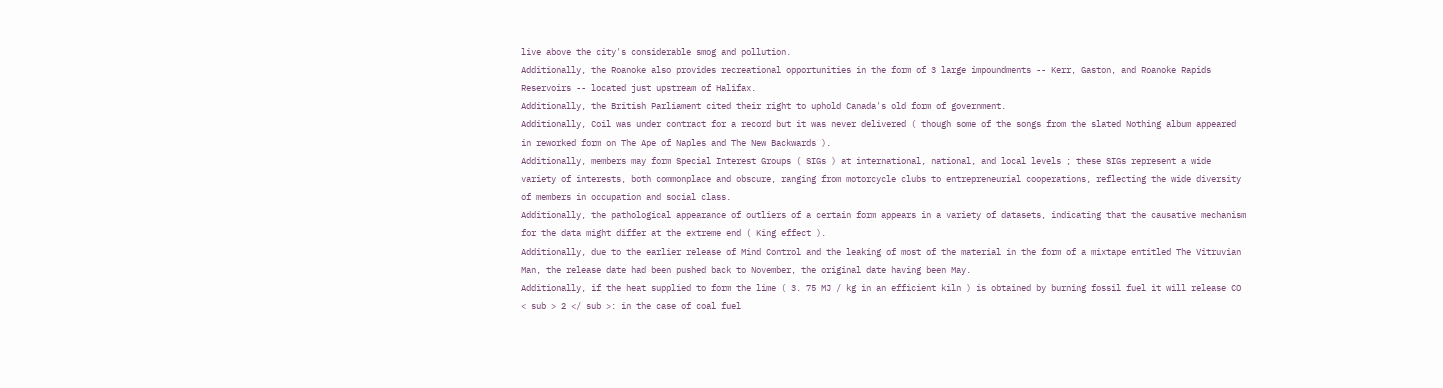live above the city's considerable smog and pollution.
Additionally, the Roanoke also provides recreational opportunities in the form of 3 large impoundments -- Kerr, Gaston, and Roanoke Rapids Reservoirs -- located just upstream of Halifax.
Additionally, the British Parliament cited their right to uphold Canada's old form of government.
Additionally, Coil was under contract for a record but it was never delivered ( though some of the songs from the slated Nothing album appeared in reworked form on The Ape of Naples and The New Backwards ).
Additionally, members may form Special Interest Groups ( SIGs ) at international, national, and local levels ; these SIGs represent a wide variety of interests, both commonplace and obscure, ranging from motorcycle clubs to entrepreneurial cooperations, reflecting the wide diversity of members in occupation and social class.
Additionally, the pathological appearance of outliers of a certain form appears in a variety of datasets, indicating that the causative mechanism for the data might differ at the extreme end ( King effect ).
Additionally, due to the earlier release of Mind Control and the leaking of most of the material in the form of a mixtape entitled The Vitruvian Man, the release date had been pushed back to November, the original date having been May.
Additionally, if the heat supplied to form the lime ( 3. 75 MJ / kg in an efficient kiln ) is obtained by burning fossil fuel it will release CO < sub > 2 </ sub >: in the case of coal fuel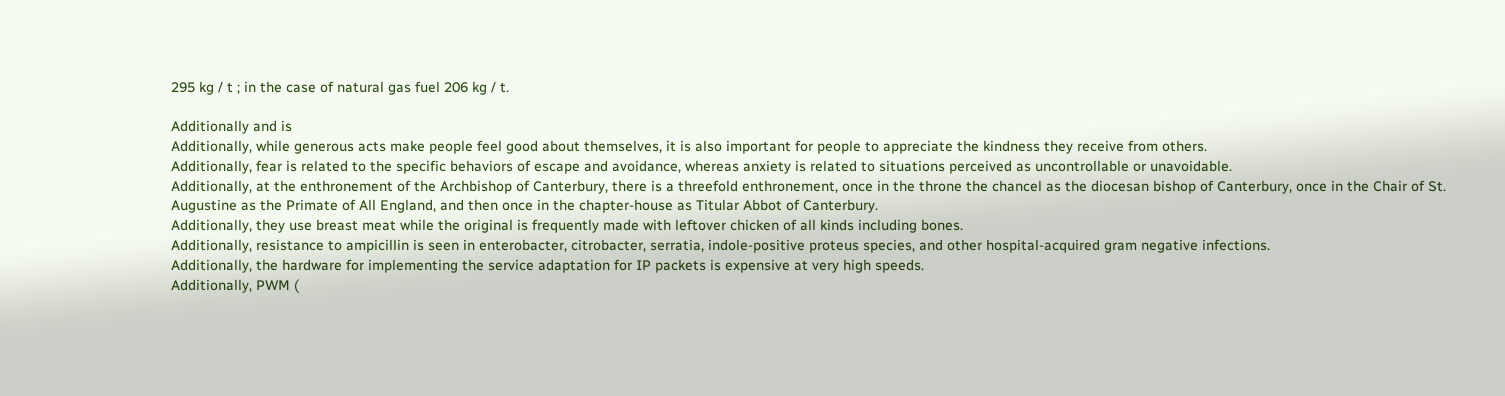295 kg / t ; in the case of natural gas fuel 206 kg / t.

Additionally and is
Additionally, while generous acts make people feel good about themselves, it is also important for people to appreciate the kindness they receive from others.
Additionally, fear is related to the specific behaviors of escape and avoidance, whereas anxiety is related to situations perceived as uncontrollable or unavoidable.
Additionally, at the enthronement of the Archbishop of Canterbury, there is a threefold enthronement, once in the throne the chancel as the diocesan bishop of Canterbury, once in the Chair of St. Augustine as the Primate of All England, and then once in the chapter-house as Titular Abbot of Canterbury.
Additionally, they use breast meat while the original is frequently made with leftover chicken of all kinds including bones.
Additionally, resistance to ampicillin is seen in enterobacter, citrobacter, serratia, indole-positive proteus species, and other hospital-acquired gram negative infections.
Additionally, the hardware for implementing the service adaptation for IP packets is expensive at very high speeds.
Additionally, PWM (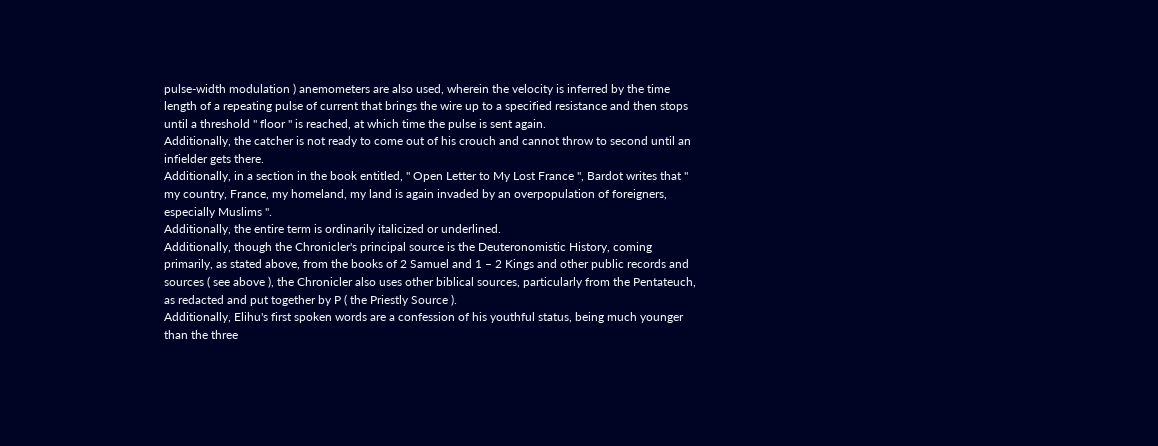pulse-width modulation ) anemometers are also used, wherein the velocity is inferred by the time length of a repeating pulse of current that brings the wire up to a specified resistance and then stops until a threshold " floor " is reached, at which time the pulse is sent again.
Additionally, the catcher is not ready to come out of his crouch and cannot throw to second until an infielder gets there.
Additionally, in a section in the book entitled, " Open Letter to My Lost France ", Bardot writes that " my country, France, my homeland, my land is again invaded by an overpopulation of foreigners, especially Muslims ".
Additionally, the entire term is ordinarily italicized or underlined.
Additionally, though the Chronicler's principal source is the Deuteronomistic History, coming primarily, as stated above, from the books of 2 Samuel and 1 – 2 Kings and other public records and sources ( see above ), the Chronicler also uses other biblical sources, particularly from the Pentateuch, as redacted and put together by P ( the Priestly Source ).
Additionally, Elihu's first spoken words are a confession of his youthful status, being much younger than the three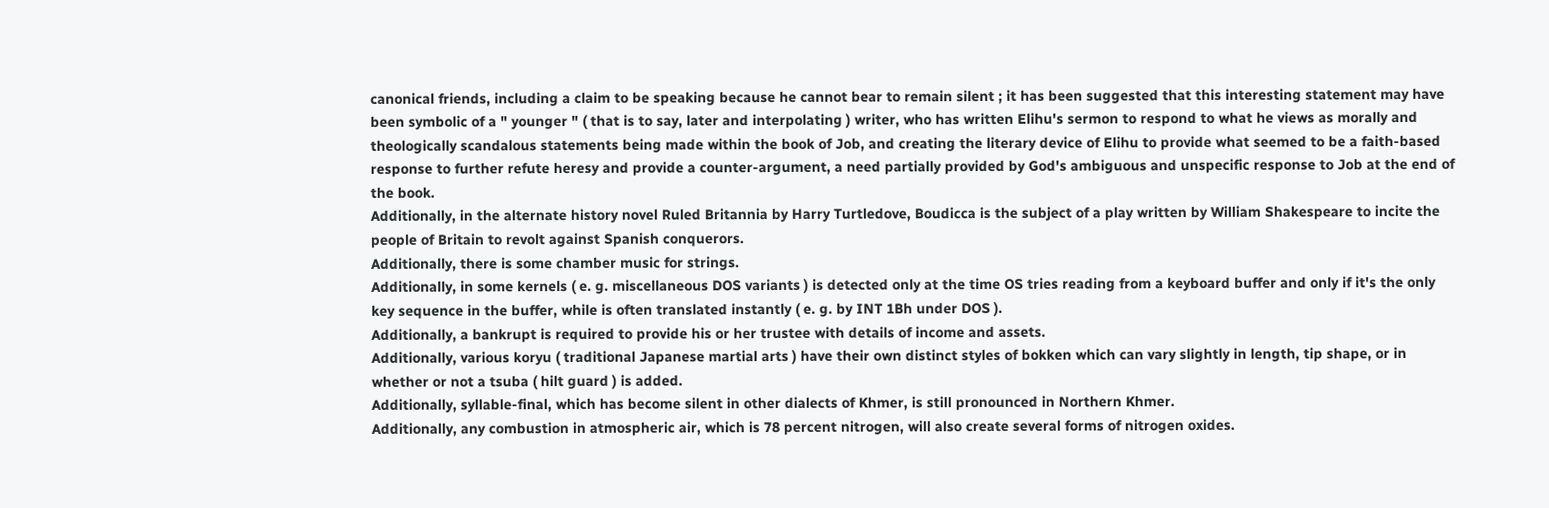canonical friends, including a claim to be speaking because he cannot bear to remain silent ; it has been suggested that this interesting statement may have been symbolic of a " younger " ( that is to say, later and interpolating ) writer, who has written Elihu's sermon to respond to what he views as morally and theologically scandalous statements being made within the book of Job, and creating the literary device of Elihu to provide what seemed to be a faith-based response to further refute heresy and provide a counter-argument, a need partially provided by God's ambiguous and unspecific response to Job at the end of the book.
Additionally, in the alternate history novel Ruled Britannia by Harry Turtledove, Boudicca is the subject of a play written by William Shakespeare to incite the people of Britain to revolt against Spanish conquerors.
Additionally, there is some chamber music for strings.
Additionally, in some kernels ( e. g. miscellaneous DOS variants ) is detected only at the time OS tries reading from a keyboard buffer and only if it's the only key sequence in the buffer, while is often translated instantly ( e. g. by INT 1Bh under DOS ).
Additionally, a bankrupt is required to provide his or her trustee with details of income and assets.
Additionally, various koryu ( traditional Japanese martial arts ) have their own distinct styles of bokken which can vary slightly in length, tip shape, or in whether or not a tsuba ( hilt guard ) is added.
Additionally, syllable-final, which has become silent in other dialects of Khmer, is still pronounced in Northern Khmer.
Additionally, any combustion in atmospheric air, which is 78 percent nitrogen, will also create several forms of nitrogen oxides.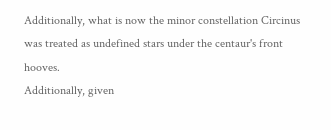Additionally, what is now the minor constellation Circinus was treated as undefined stars under the centaur's front hooves.
Additionally, given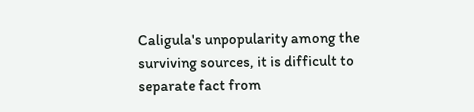Caligula's unpopularity among the surviving sources, it is difficult to separate fact from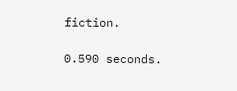fiction.

0.590 seconds.